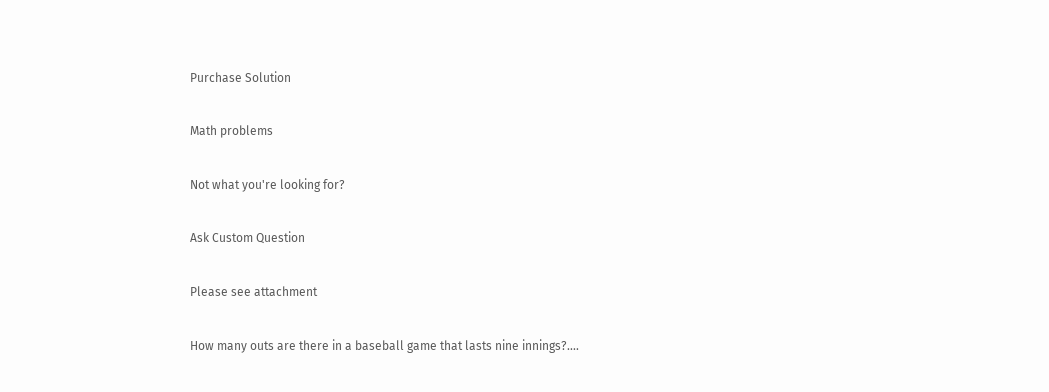Purchase Solution

Math problems

Not what you're looking for?

Ask Custom Question

Please see attachment

How many outs are there in a baseball game that lasts nine innings?....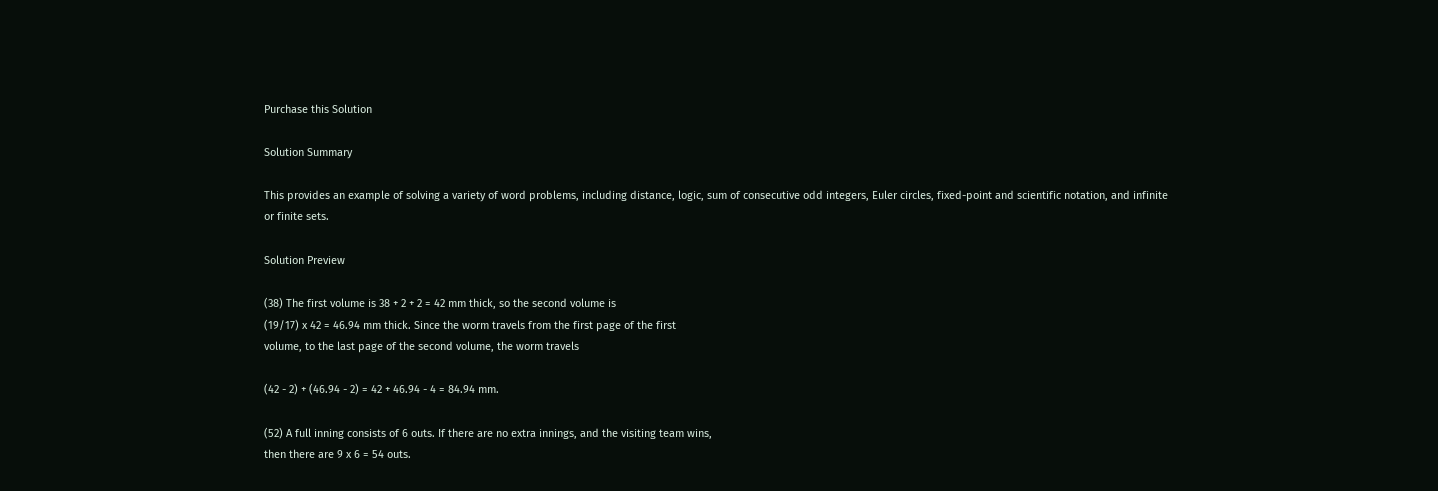Purchase this Solution

Solution Summary

This provides an example of solving a variety of word problems, including distance, logic, sum of consecutive odd integers, Euler circles, fixed-point and scientific notation, and infinite or finite sets.

Solution Preview

(38) The first volume is 38 + 2 + 2 = 42 mm thick, so the second volume is
(19/17) x 42 = 46.94 mm thick. Since the worm travels from the first page of the first
volume, to the last page of the second volume, the worm travels

(42 - 2) + (46.94 - 2) = 42 + 46.94 - 4 = 84.94 mm.

(52) A full inning consists of 6 outs. If there are no extra innings, and the visiting team wins,
then there are 9 x 6 = 54 outs.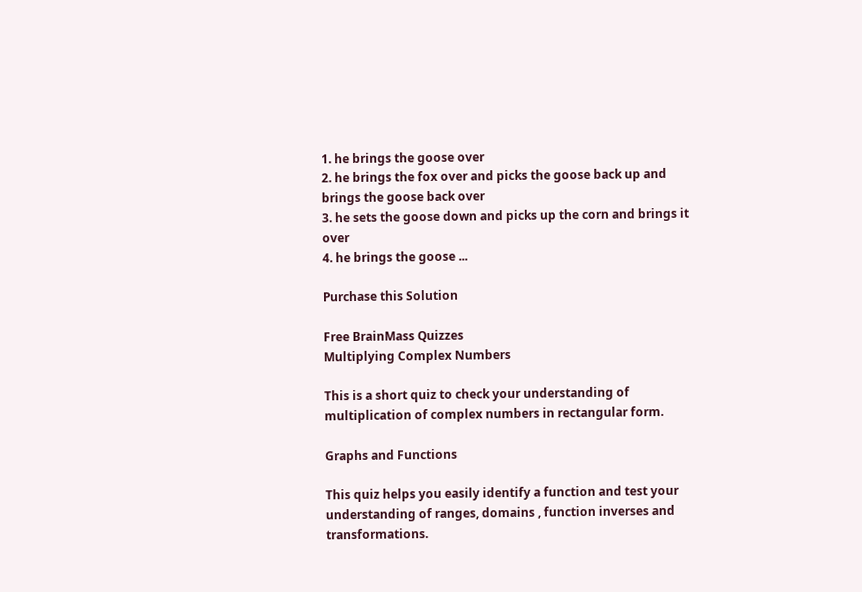1. he brings the goose over
2. he brings the fox over and picks the goose back up and brings the goose back over
3. he sets the goose down and picks up the corn and brings it over
4. he brings the goose ...

Purchase this Solution

Free BrainMass Quizzes
Multiplying Complex Numbers

This is a short quiz to check your understanding of multiplication of complex numbers in rectangular form.

Graphs and Functions

This quiz helps you easily identify a function and test your understanding of ranges, domains , function inverses and transformations.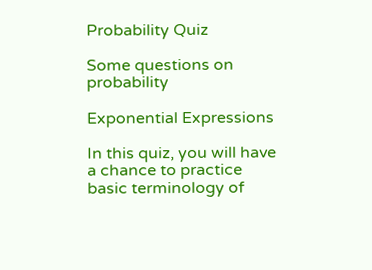Probability Quiz

Some questions on probability

Exponential Expressions

In this quiz, you will have a chance to practice basic terminology of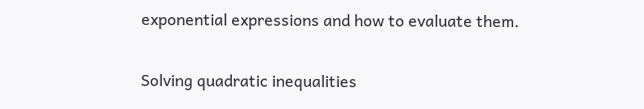exponential expressions and how to evaluate them.

Solving quadratic inequalities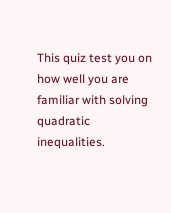This quiz test you on how well you are familiar with solving quadratic inequalities.